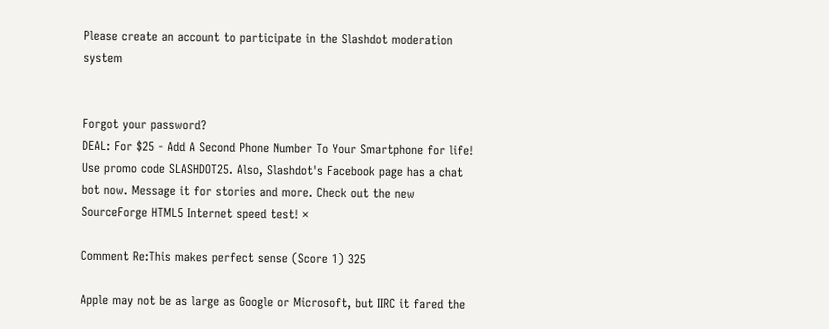Please create an account to participate in the Slashdot moderation system


Forgot your password?
DEAL: For $25 - Add A Second Phone Number To Your Smartphone for life! Use promo code SLASHDOT25. Also, Slashdot's Facebook page has a chat bot now. Message it for stories and more. Check out the new SourceForge HTML5 Internet speed test! ×

Comment Re:This makes perfect sense (Score 1) 325

Apple may not be as large as Google or Microsoft, but IIRC it fared the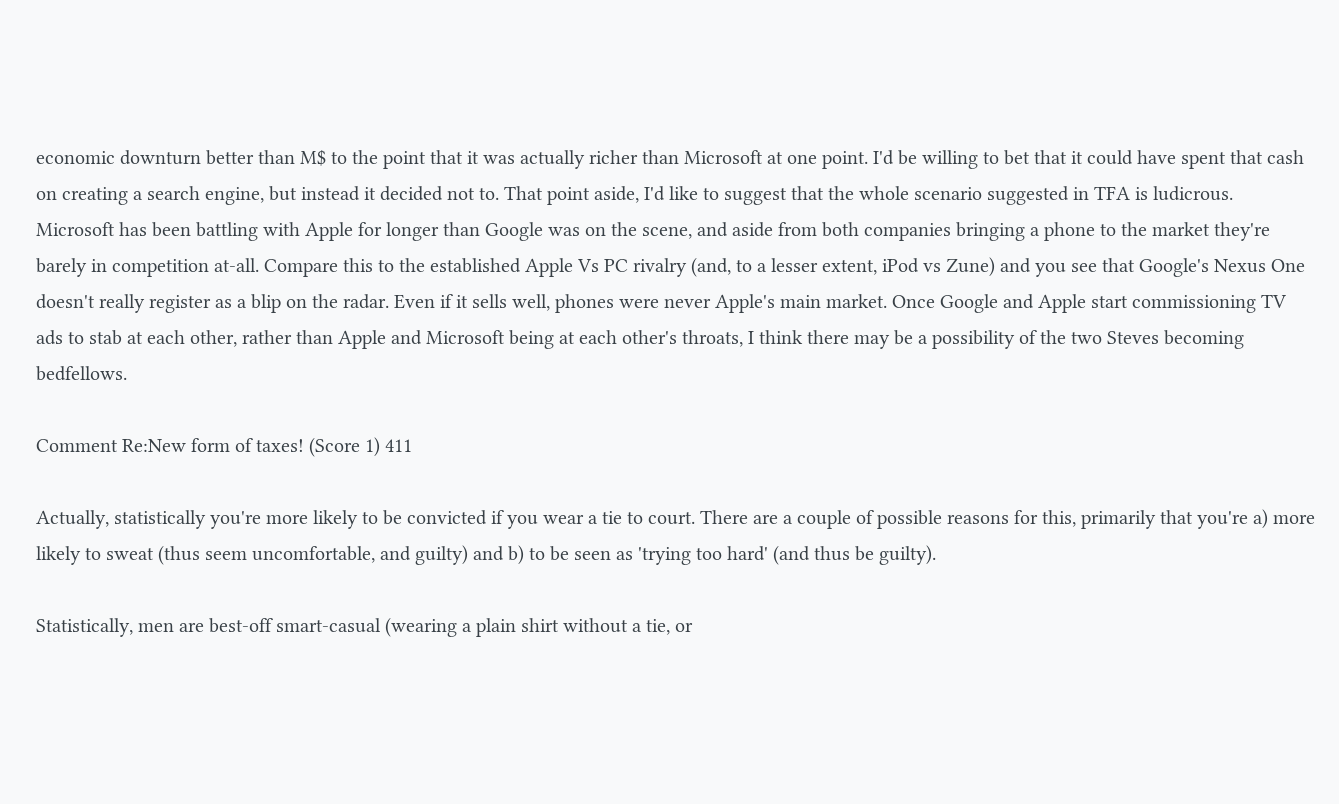economic downturn better than M$ to the point that it was actually richer than Microsoft at one point. I'd be willing to bet that it could have spent that cash on creating a search engine, but instead it decided not to. That point aside, I'd like to suggest that the whole scenario suggested in TFA is ludicrous. Microsoft has been battling with Apple for longer than Google was on the scene, and aside from both companies bringing a phone to the market they're barely in competition at-all. Compare this to the established Apple Vs PC rivalry (and, to a lesser extent, iPod vs Zune) and you see that Google's Nexus One doesn't really register as a blip on the radar. Even if it sells well, phones were never Apple's main market. Once Google and Apple start commissioning TV ads to stab at each other, rather than Apple and Microsoft being at each other's throats, I think there may be a possibility of the two Steves becoming bedfellows.

Comment Re:New form of taxes! (Score 1) 411

Actually, statistically you're more likely to be convicted if you wear a tie to court. There are a couple of possible reasons for this, primarily that you're a) more likely to sweat (thus seem uncomfortable, and guilty) and b) to be seen as 'trying too hard' (and thus be guilty).

Statistically, men are best-off smart-casual (wearing a plain shirt without a tie, or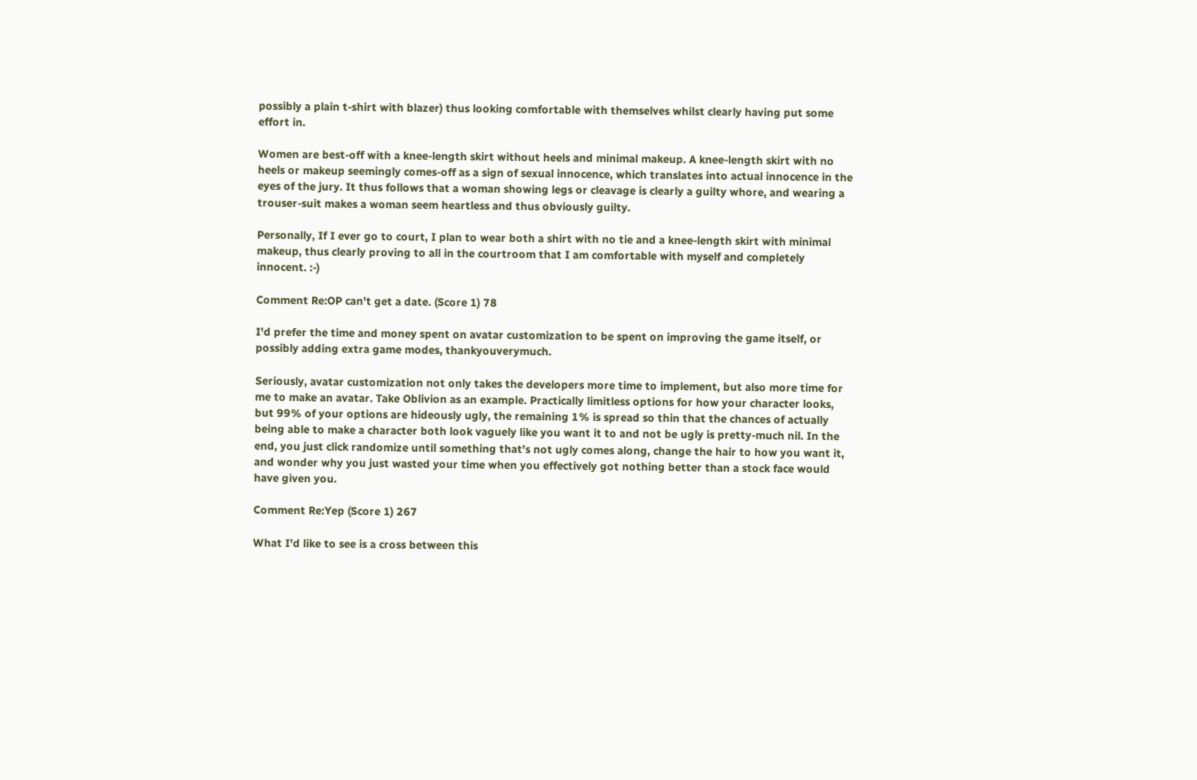possibly a plain t-shirt with blazer) thus looking comfortable with themselves whilst clearly having put some effort in.

Women are best-off with a knee-length skirt without heels and minimal makeup. A knee-length skirt with no heels or makeup seemingly comes-off as a sign of sexual innocence, which translates into actual innocence in the eyes of the jury. It thus follows that a woman showing legs or cleavage is clearly a guilty whore, and wearing a trouser-suit makes a woman seem heartless and thus obviously guilty.

Personally, If I ever go to court, I plan to wear both a shirt with no tie and a knee-length skirt with minimal makeup, thus clearly proving to all in the courtroom that I am comfortable with myself and completely innocent. :-)

Comment Re:OP can't get a date. (Score 1) 78

I'd prefer the time and money spent on avatar customization to be spent on improving the game itself, or possibly adding extra game modes, thankyouverymuch.

Seriously, avatar customization not only takes the developers more time to implement, but also more time for me to make an avatar. Take Oblivion as an example. Practically limitless options for how your character looks, but 99% of your options are hideously ugly, the remaining 1% is spread so thin that the chances of actually being able to make a character both look vaguely like you want it to and not be ugly is pretty-much nil. In the end, you just click randomize until something that's not ugly comes along, change the hair to how you want it, and wonder why you just wasted your time when you effectively got nothing better than a stock face would have given you.

Comment Re:Yep (Score 1) 267

What I'd like to see is a cross between this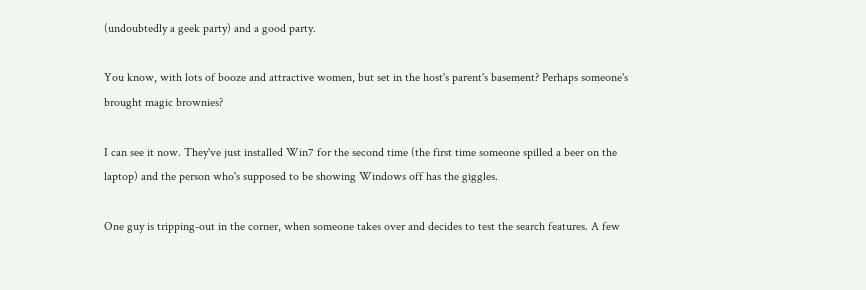(undoubtedly a geek party) and a good party.

You know, with lots of booze and attractive women, but set in the host's parent's basement? Perhaps someone's brought magic brownies?

I can see it now. They've just installed Win7 for the second time (the first time someone spilled a beer on the laptop) and the person who's supposed to be showing Windows off has the giggles.

One guy is tripping-out in the corner, when someone takes over and decides to test the search features. A few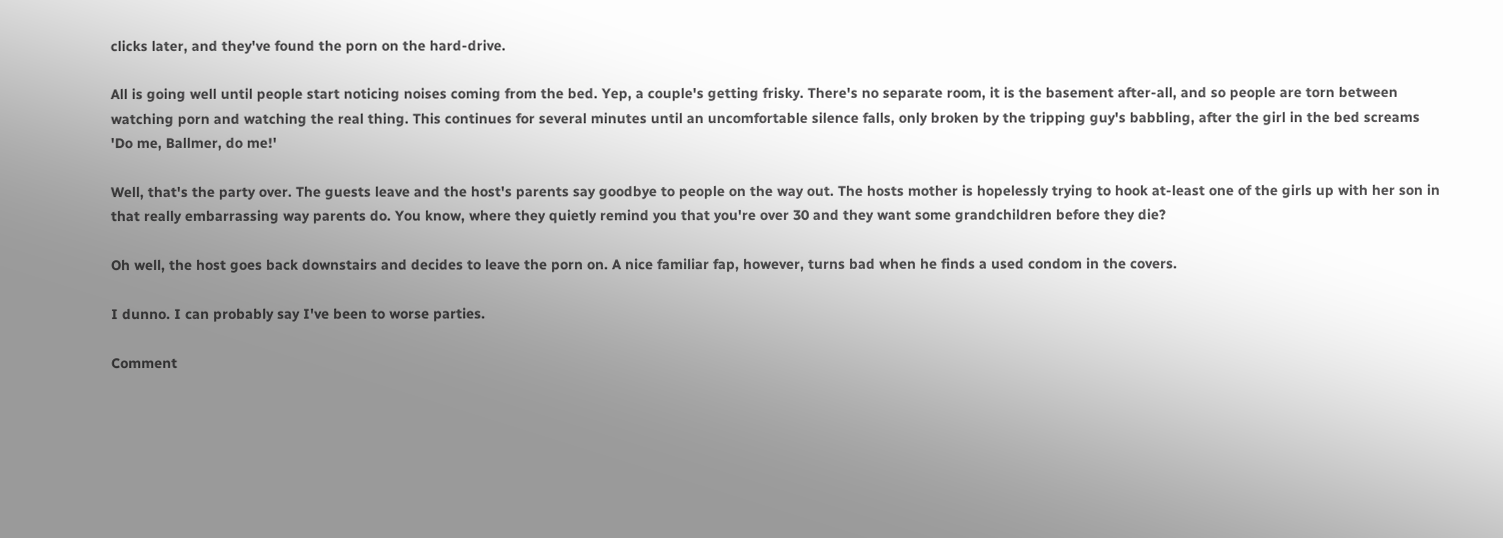clicks later, and they've found the porn on the hard-drive.

All is going well until people start noticing noises coming from the bed. Yep, a couple's getting frisky. There's no separate room, it is the basement after-all, and so people are torn between watching porn and watching the real thing. This continues for several minutes until an uncomfortable silence falls, only broken by the tripping guy's babbling, after the girl in the bed screams 'Do me, Ballmer, do me!'

Well, that's the party over. The guests leave and the host's parents say goodbye to people on the way out. The hosts mother is hopelessly trying to hook at-least one of the girls up with her son in that really embarrassing way parents do. You know, where they quietly remind you that you're over 30 and they want some grandchildren before they die?

Oh well, the host goes back downstairs and decides to leave the porn on. A nice familiar fap, however, turns bad when he finds a used condom in the covers.

I dunno. I can probably say I've been to worse parties.

Comment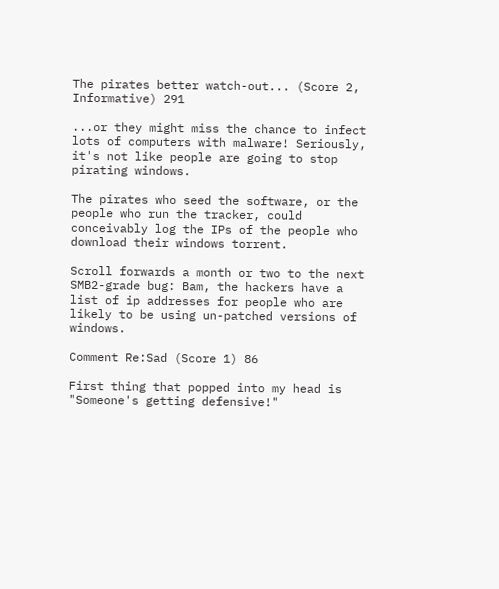The pirates better watch-out... (Score 2, Informative) 291

...or they might miss the chance to infect lots of computers with malware! Seriously, it's not like people are going to stop pirating windows.

The pirates who seed the software, or the people who run the tracker, could conceivably log the IPs of the people who download their windows torrent.

Scroll forwards a month or two to the next SMB2-grade bug: Bam, the hackers have a list of ip addresses for people who are likely to be using un-patched versions of windows.

Comment Re:Sad (Score 1) 86

First thing that popped into my head is "Someone's getting defensive!"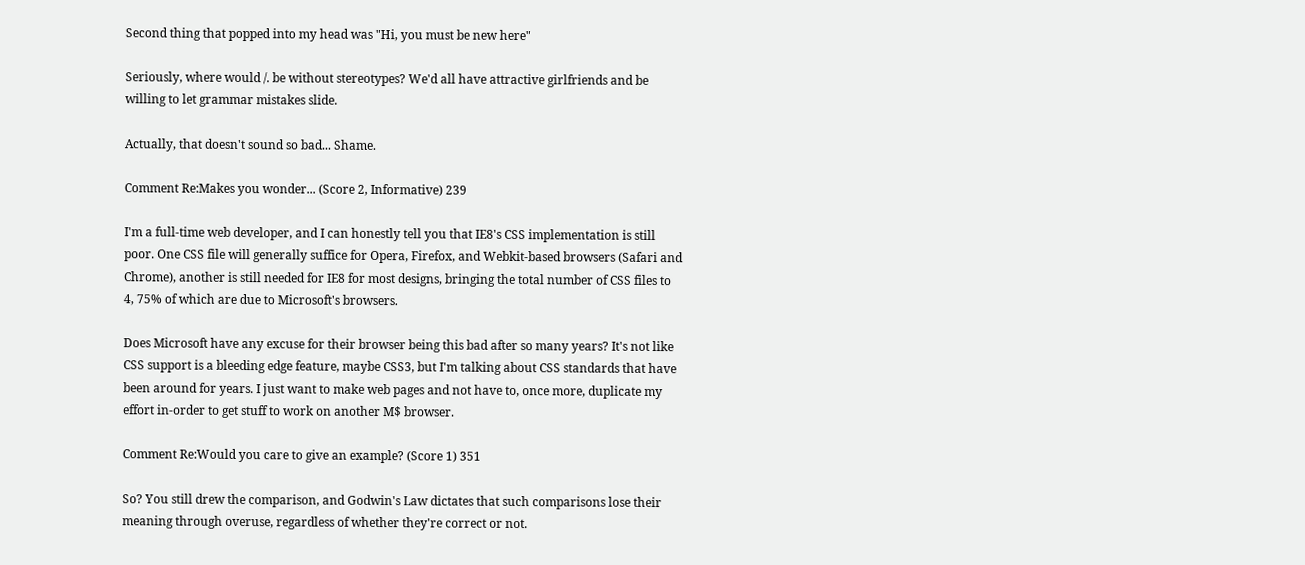Second thing that popped into my head was "Hi, you must be new here"

Seriously, where would /. be without stereotypes? We'd all have attractive girlfriends and be willing to let grammar mistakes slide.

Actually, that doesn't sound so bad... Shame.

Comment Re:Makes you wonder... (Score 2, Informative) 239

I'm a full-time web developer, and I can honestly tell you that IE8's CSS implementation is still poor. One CSS file will generally suffice for Opera, Firefox, and Webkit-based browsers (Safari and Chrome), another is still needed for IE8 for most designs, bringing the total number of CSS files to 4, 75% of which are due to Microsoft's browsers.

Does Microsoft have any excuse for their browser being this bad after so many years? It's not like CSS support is a bleeding edge feature, maybe CSS3, but I'm talking about CSS standards that have been around for years. I just want to make web pages and not have to, once more, duplicate my effort in-order to get stuff to work on another M$ browser.

Comment Re:Would you care to give an example? (Score 1) 351

So? You still drew the comparison, and Godwin's Law dictates that such comparisons lose their meaning through overuse, regardless of whether they're correct or not.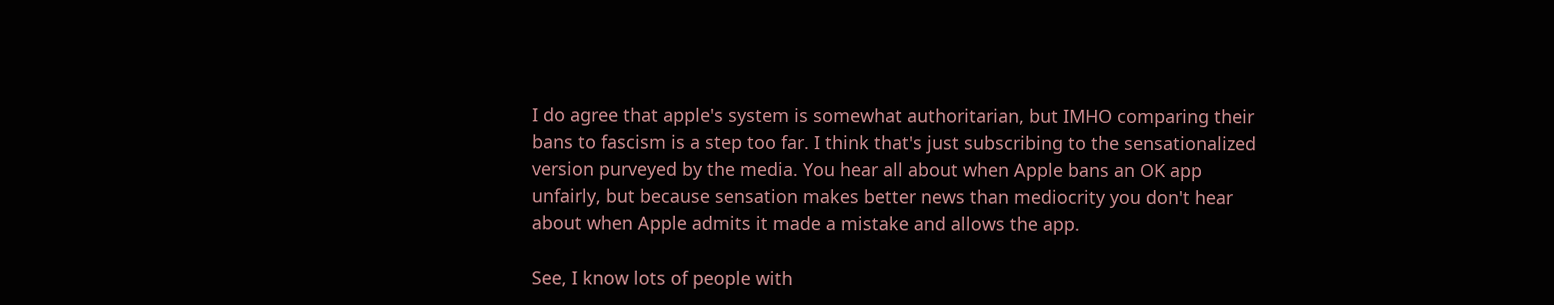I do agree that apple's system is somewhat authoritarian, but IMHO comparing their bans to fascism is a step too far. I think that's just subscribing to the sensationalized version purveyed by the media. You hear all about when Apple bans an OK app unfairly, but because sensation makes better news than mediocrity you don't hear about when Apple admits it made a mistake and allows the app.

See, I know lots of people with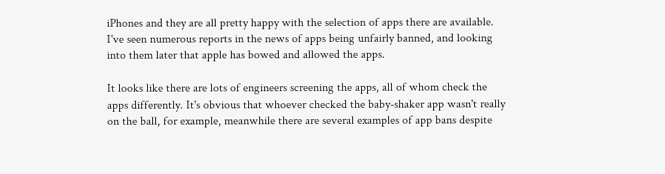iPhones and they are all pretty happy with the selection of apps there are available. I've seen numerous reports in the news of apps being unfairly banned, and looking into them later that apple has bowed and allowed the apps.

It looks like there are lots of engineers screening the apps, all of whom check the apps differently. It's obvious that whoever checked the baby-shaker app wasn't really on the ball, for example, meanwhile there are several examples of app bans despite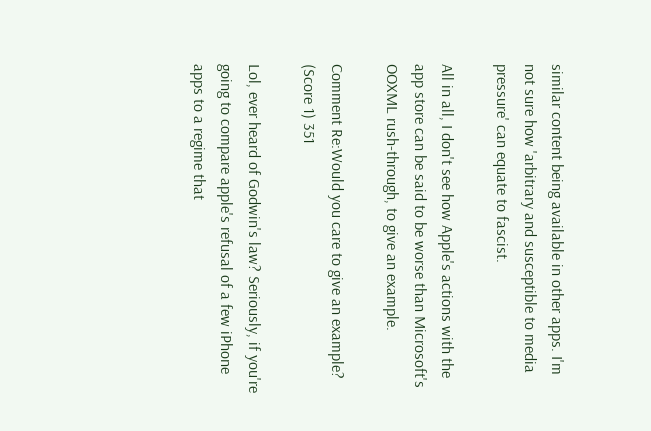similar content being available in other apps. I'm not sure how 'arbitrary and susceptible to media pressure' can equate to fascist.

All in all, I don't see how Apple's actions with the app store can be said to be worse than Microsoft's OOXML rush-through, to give an example.

Comment Re:Would you care to give an example? (Score 1) 351

Lol, ever heard of Godwin's law? Seriously, if you're going to compare apple's refusal of a few iPhone apps to a regime that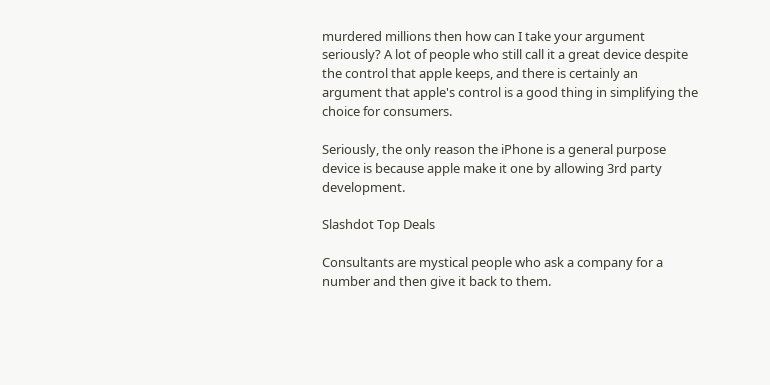murdered millions then how can I take your argument seriously? A lot of people who still call it a great device despite the control that apple keeps, and there is certainly an argument that apple's control is a good thing in simplifying the choice for consumers.

Seriously, the only reason the iPhone is a general purpose device is because apple make it one by allowing 3rd party development.

Slashdot Top Deals

Consultants are mystical people who ask a company for a number and then give it back to them.